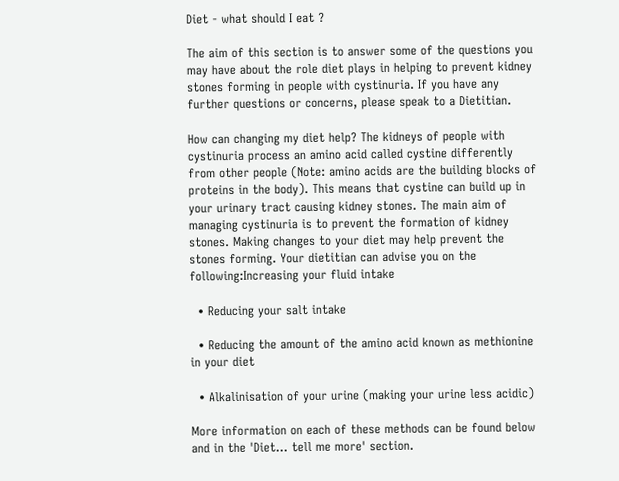Diet - what should I eat ?

The aim of this section is to answer some of the questions you may have about the role diet plays in helping to prevent kidney stones forming in people with cystinuria. If you have any further questions or concerns, please speak to a Dietitian.

How can changing my diet help? The kidneys of people with cystinuria process an amino acid called cystine differently from other people (Note: amino acids are the building blocks of proteins in the body). This means that cystine can build up in your urinary tract causing kidney stones. The main aim of managing cystinuria is to prevent the formation of kidney stones. Making changes to your diet may help prevent the stones forming. Your dietitian can advise you on the following:Increasing your fluid intake

  • Reducing your salt intake

  • Reducing the amount of the amino acid known as methionine in your diet

  • Alkalinisation of your urine (making your urine less acidic)

More information on each of these methods can be found below and in the 'Diet... tell me more' section.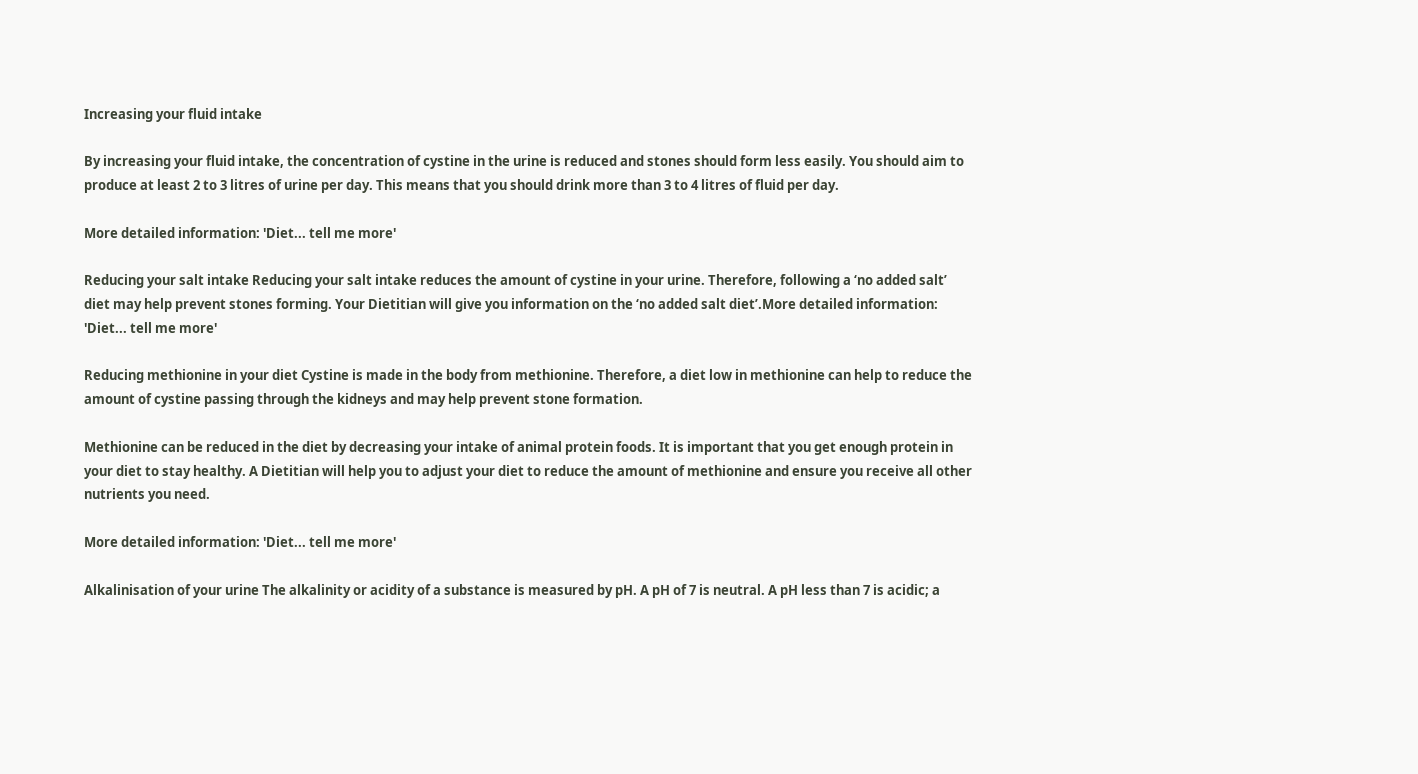Increasing your fluid intake

By increasing your fluid intake, the concentration of cystine in the urine is reduced and stones should form less easily. You should aim to produce at least 2 to 3 litres of urine per day. This means that you should drink more than 3 to 4 litres of fluid per day.

More detailed information: 'Diet... tell me more'

Reducing your salt intake Reducing your salt intake reduces the amount of cystine in your urine. Therefore, following a ‘no added salt’ diet may help prevent stones forming. Your Dietitian will give you information on the ‘no added salt diet’.More detailed information: 'Diet... tell me more'

Reducing methionine in your diet Cystine is made in the body from methionine. Therefore, a diet low in methionine can help to reduce the amount of cystine passing through the kidneys and may help prevent stone formation.

Methionine can be reduced in the diet by decreasing your intake of animal protein foods. It is important that you get enough protein in your diet to stay healthy. A Dietitian will help you to adjust your diet to reduce the amount of methionine and ensure you receive all other nutrients you need.

More detailed information: 'Diet... tell me more'

Alkalinisation of your urine The alkalinity or acidity of a substance is measured by pH. A pH of 7 is neutral. A pH less than 7 is acidic; a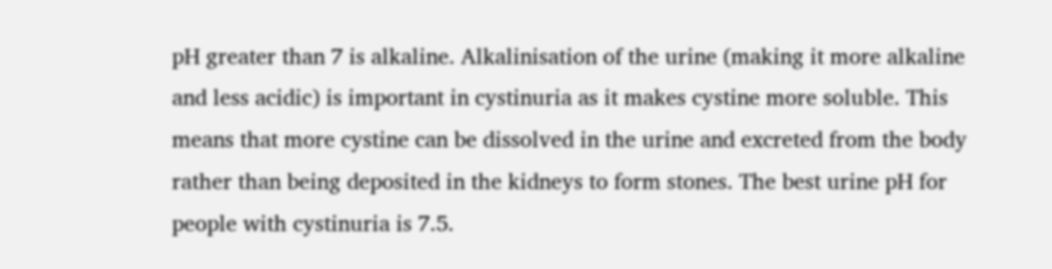pH greater than 7 is alkaline. Alkalinisation of the urine (making it more alkaline and less acidic) is important in cystinuria as it makes cystine more soluble. This means that more cystine can be dissolved in the urine and excreted from the body rather than being deposited in the kidneys to form stones. The best urine pH for people with cystinuria is 7.5.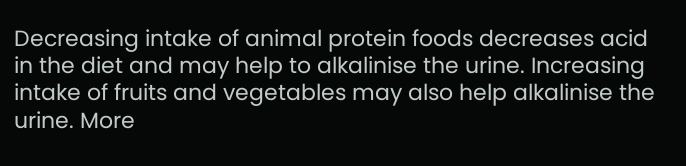Decreasing intake of animal protein foods decreases acid in the diet and may help to alkalinise the urine. Increasing intake of fruits and vegetables may also help alkalinise the urine. More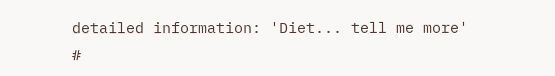detailed information: 'Diet... tell me more' #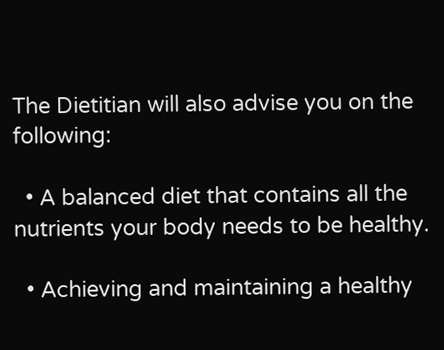The Dietitian will also advise you on the following:

  • A balanced diet that contains all the nutrients your body needs to be healthy.

  • Achieving and maintaining a healthy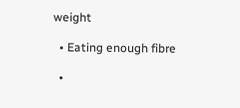weight

  • Eating enough fibre

  •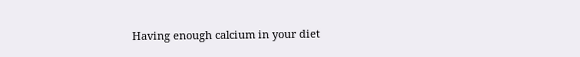Having enough calcium in your diet